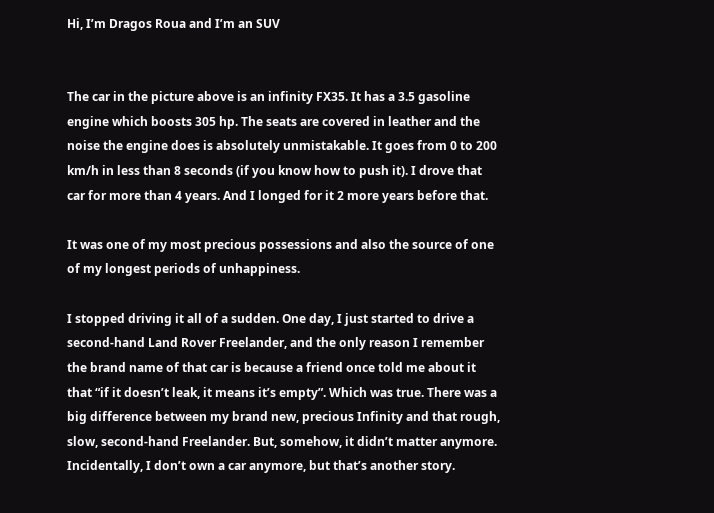Hi, I’m Dragos Roua and I’m an SUV


The car in the picture above is an infinity FX35. It has a 3.5 gasoline engine which boosts 305 hp. The seats are covered in leather and the noise the engine does is absolutely unmistakable. It goes from 0 to 200 km/h in less than 8 seconds (if you know how to push it). I drove that car for more than 4 years. And I longed for it 2 more years before that.

It was one of my most precious possessions and also the source of one of my longest periods of unhappiness.

I stopped driving it all of a sudden. One day, I just started to drive a second-hand Land Rover Freelander, and the only reason I remember the brand name of that car is because a friend once told me about it that “if it doesn’t leak, it means it’s empty”. Which was true. There was a big difference between my brand new, precious Infinity and that rough, slow, second-hand Freelander. But, somehow, it didn’t matter anymore. Incidentally, I don’t own a car anymore, but that’s another story.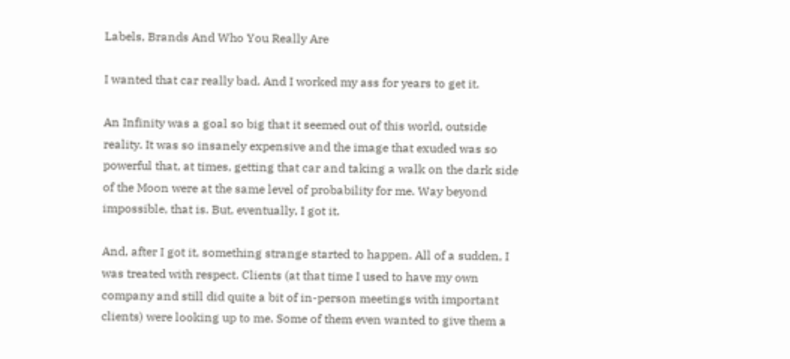Labels, Brands And Who You Really Are

I wanted that car really bad. And I worked my ass for years to get it.

An Infinity was a goal so big that it seemed out of this world, outside reality. It was so insanely expensive and the image that exuded was so powerful that, at times, getting that car and taking a walk on the dark side of the Moon were at the same level of probability for me. Way beyond impossible, that is. But, eventually, I got it.

And, after I got it, something strange started to happen. All of a sudden, I was treated with respect. Clients (at that time I used to have my own company and still did quite a bit of in-person meetings with important clients) were looking up to me. Some of them even wanted to give them a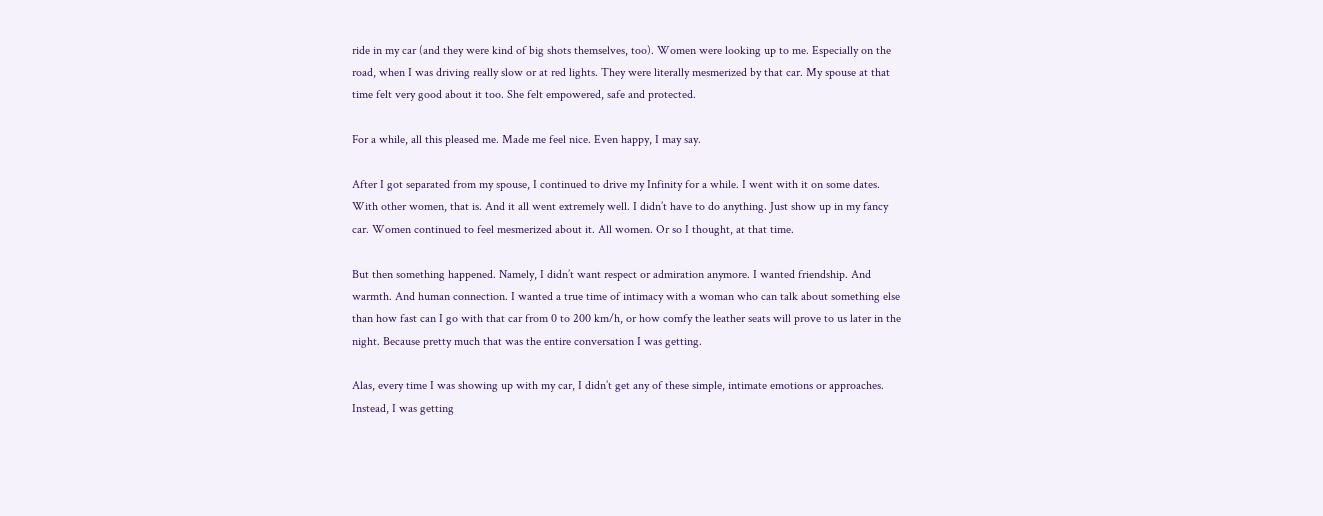ride in my car (and they were kind of big shots themselves, too). Women were looking up to me. Especially on the road, when I was driving really slow or at red lights. They were literally mesmerized by that car. My spouse at that time felt very good about it too. She felt empowered, safe and protected.

For a while, all this pleased me. Made me feel nice. Even happy, I may say.

After I got separated from my spouse, I continued to drive my Infinity for a while. I went with it on some dates. With other women, that is. And it all went extremely well. I didn’t have to do anything. Just show up in my fancy car. Women continued to feel mesmerized about it. All women. Or so I thought, at that time.

But then something happened. Namely, I didn’t want respect or admiration anymore. I wanted friendship. And warmth. And human connection. I wanted a true time of intimacy with a woman who can talk about something else than how fast can I go with that car from 0 to 200 km/h, or how comfy the leather seats will prove to us later in the night. Because pretty much that was the entire conversation I was getting.

Alas, every time I was showing up with my car, I didn’t get any of these simple, intimate emotions or approaches. Instead, I was getting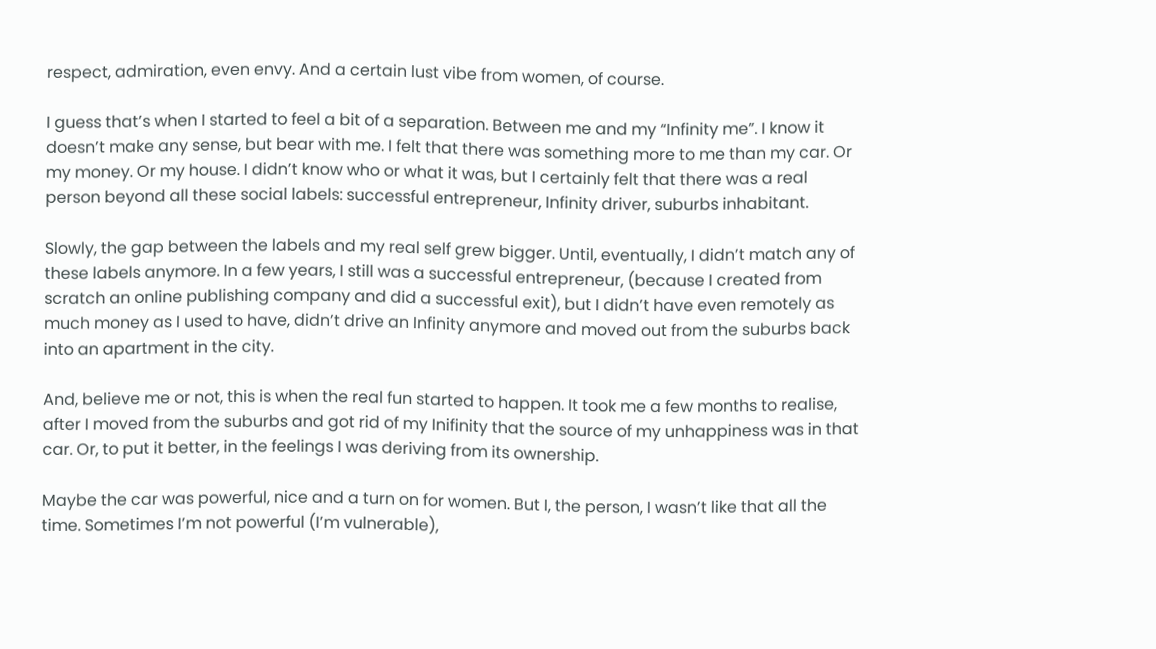respect, admiration, even envy. And a certain lust vibe from women, of course.

I guess that’s when I started to feel a bit of a separation. Between me and my “Infinity me”. I know it doesn’t make any sense, but bear with me. I felt that there was something more to me than my car. Or my money. Or my house. I didn’t know who or what it was, but I certainly felt that there was a real person beyond all these social labels: successful entrepreneur, Infinity driver, suburbs inhabitant.

Slowly, the gap between the labels and my real self grew bigger. Until, eventually, I didn’t match any of these labels anymore. In a few years, I still was a successful entrepreneur, (because I created from scratch an online publishing company and did a successful exit), but I didn’t have even remotely as much money as I used to have, didn’t drive an Infinity anymore and moved out from the suburbs back into an apartment in the city.

And, believe me or not, this is when the real fun started to happen. It took me a few months to realise, after I moved from the suburbs and got rid of my Inifinity that the source of my unhappiness was in that car. Or, to put it better, in the feelings I was deriving from its ownership.

Maybe the car was powerful, nice and a turn on for women. But I, the person, I wasn’t like that all the time. Sometimes I’m not powerful (I’m vulnerable),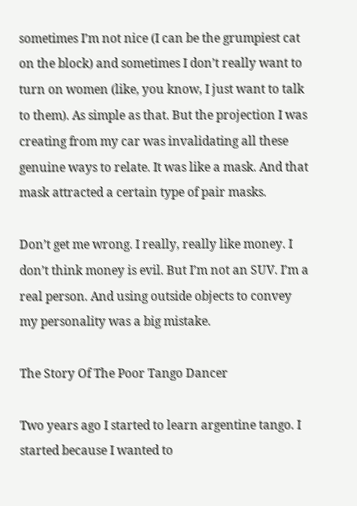sometimes I’m not nice (I can be the grumpiest cat on the block) and sometimes I don’t really want to turn on women (like, you know, I just want to talk to them). As simple as that. But the projection I was creating from my car was invalidating all these genuine ways to relate. It was like a mask. And that mask attracted a certain type of pair masks.

Don’t get me wrong. I really, really like money. I don’t think money is evil. But I’m not an SUV. I’m a real person. And using outside objects to convey my personality was a big mistake.

The Story Of The Poor Tango Dancer

Two years ago I started to learn argentine tango. I started because I wanted to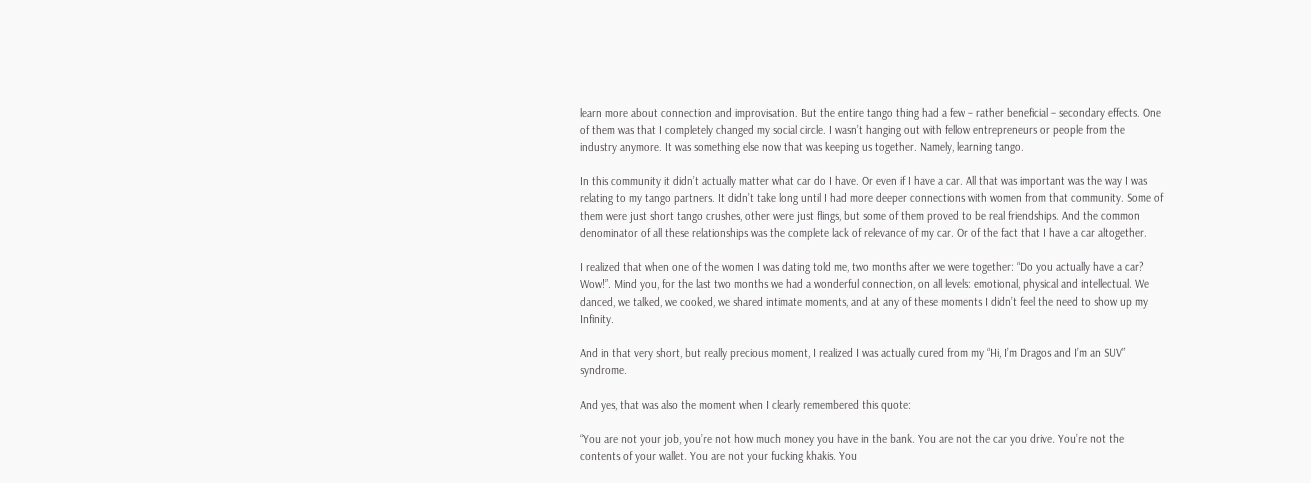learn more about connection and improvisation. But the entire tango thing had a few – rather beneficial – secondary effects. One of them was that I completely changed my social circle. I wasn’t hanging out with fellow entrepreneurs or people from the industry anymore. It was something else now that was keeping us together. Namely, learning tango.

In this community it didn’t actually matter what car do I have. Or even if I have a car. All that was important was the way I was relating to my tango partners. It didn’t take long until I had more deeper connections with women from that community. Some of them were just short tango crushes, other were just flings, but some of them proved to be real friendships. And the common denominator of all these relationships was the complete lack of relevance of my car. Or of the fact that I have a car altogether.

I realized that when one of the women I was dating told me, two months after we were together: “Do you actually have a car? Wow!”. Mind you, for the last two months we had a wonderful connection, on all levels: emotional, physical and intellectual. We danced, we talked, we cooked, we shared intimate moments, and at any of these moments I didn’t feel the need to show up my Infinity.

And in that very short, but really precious moment, I realized I was actually cured from my “Hi, I’m Dragos and I’m an SUV” syndrome.

And yes, that was also the moment when I clearly remembered this quote:

“You are not your job, you’re not how much money you have in the bank. You are not the car you drive. You’re not the contents of your wallet. You are not your fucking khakis. You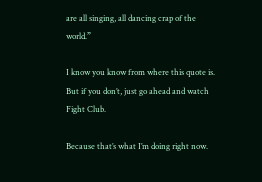are all singing, all dancing crap of the world.”

I know you know from where this quote is. But if you don’t, just go ahead and watch Fight Club.

Because that’s what I’m doing right now.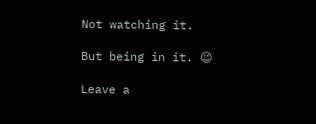Not watching it.

But being in it. 😉

Leave a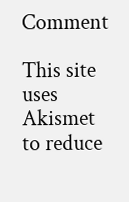Comment

This site uses Akismet to reduce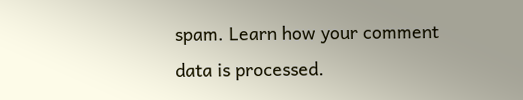spam. Learn how your comment data is processed.